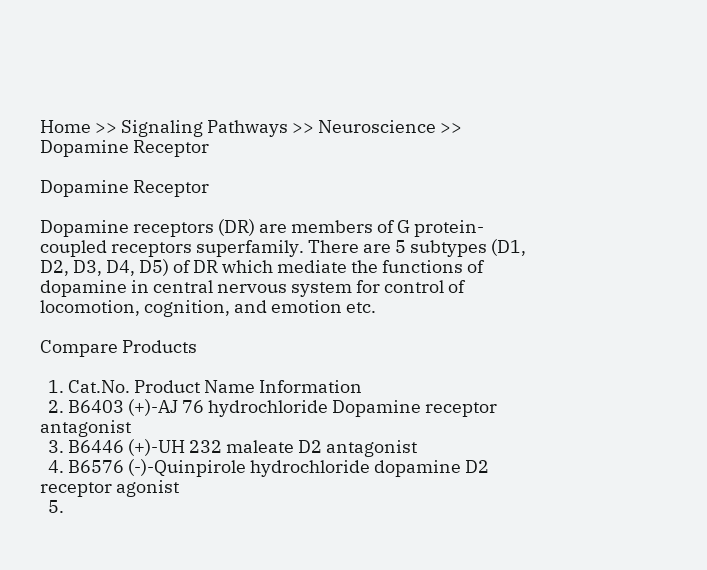Home >> Signaling Pathways >> Neuroscience >> Dopamine Receptor

Dopamine Receptor

Dopamine receptors (DR) are members of G protein-coupled receptors superfamily. There are 5 subtypes (D1, D2, D3, D4, D5) of DR which mediate the functions of dopamine in central nervous system for control of locomotion, cognition, and emotion etc.

Compare Products

  1. Cat.No. Product Name Information
  2. B6403 (+)-AJ 76 hydrochloride Dopamine receptor antagonist
  3. B6446 (+)-UH 232 maleate D2 antagonist
  4. B6576 (-)-Quinpirole hydrochloride dopamine D2 receptor agonist
  5.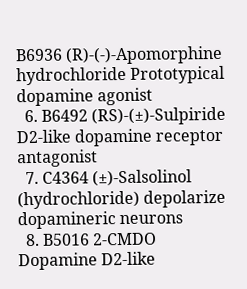B6936 (R)-(-)-Apomorphine hydrochloride Prototypical dopamine agonist
  6. B6492 (RS)-(±)-Sulpiride D2-like dopamine receptor antagonist
  7. C4364 (±)-Salsolinol (hydrochloride) depolarize dopamineric neurons
  8. B5016 2-CMDO Dopamine D2-like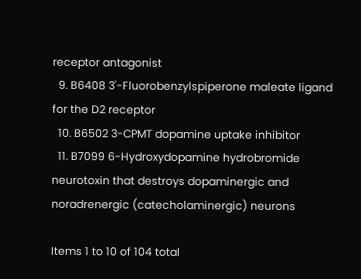receptor antagonist
  9. B6408 3'-Fluorobenzylspiperone maleate ligand for the D2 receptor
  10. B6502 3-CPMT dopamine uptake inhibitor
  11. B7099 6-Hydroxydopamine hydrobromide neurotoxin that destroys dopaminergic and noradrenergic (catecholaminergic) neurons

Items 1 to 10 of 104 total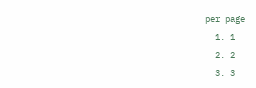per page
  1. 1
  2. 2
  3. 3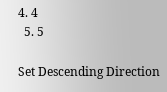4. 4
  5. 5

Set Descending Direction